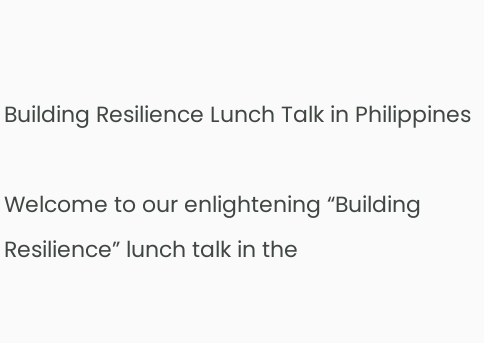Building Resilience Lunch Talk in Philippines

Welcome to our enlightening “Building Resilience” lunch talk in the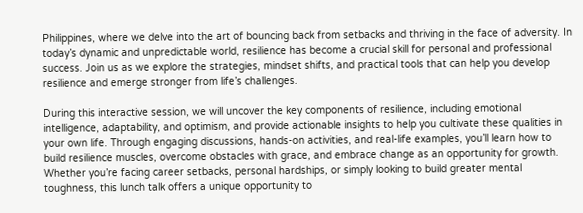Philippines, where we delve into the art of bouncing back from setbacks and thriving in the face of adversity. In today’s dynamic and unpredictable world, resilience has become a crucial skill for personal and professional success. Join us as we explore the strategies, mindset shifts, and practical tools that can help you develop resilience and emerge stronger from life’s challenges.

During this interactive session, we will uncover the key components of resilience, including emotional intelligence, adaptability, and optimism, and provide actionable insights to help you cultivate these qualities in your own life. Through engaging discussions, hands-on activities, and real-life examples, you’ll learn how to build resilience muscles, overcome obstacles with grace, and embrace change as an opportunity for growth. Whether you’re facing career setbacks, personal hardships, or simply looking to build greater mental toughness, this lunch talk offers a unique opportunity to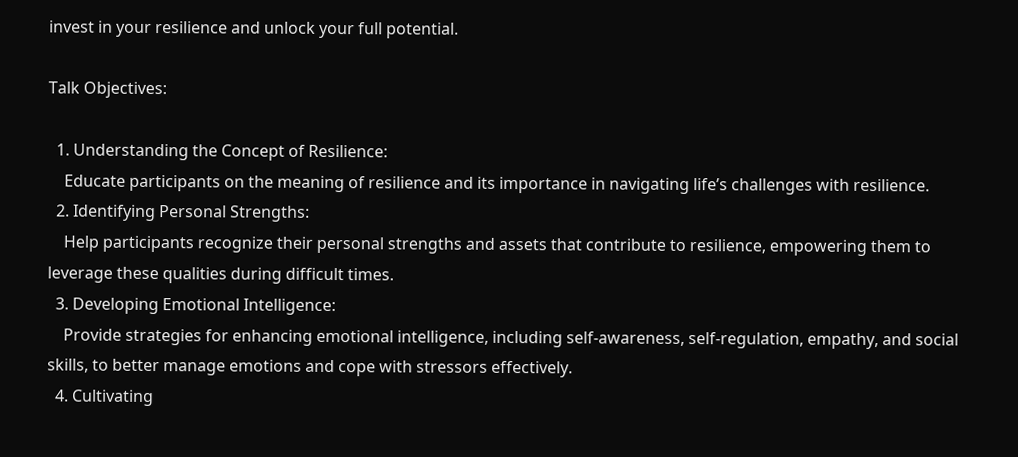invest in your resilience and unlock your full potential.

Talk Objectives:

  1. Understanding the Concept of Resilience:
    Educate participants on the meaning of resilience and its importance in navigating life’s challenges with resilience.
  2. Identifying Personal Strengths:
    Help participants recognize their personal strengths and assets that contribute to resilience, empowering them to leverage these qualities during difficult times.
  3. Developing Emotional Intelligence:
    Provide strategies for enhancing emotional intelligence, including self-awareness, self-regulation, empathy, and social skills, to better manage emotions and cope with stressors effectively.
  4. Cultivating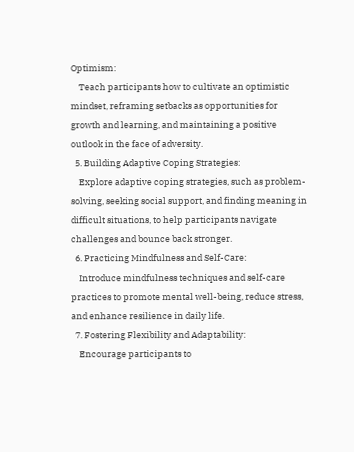Optimism:
    Teach participants how to cultivate an optimistic mindset, reframing setbacks as opportunities for growth and learning, and maintaining a positive outlook in the face of adversity.
  5. Building Adaptive Coping Strategies:
    Explore adaptive coping strategies, such as problem-solving, seeking social support, and finding meaning in difficult situations, to help participants navigate challenges and bounce back stronger.
  6. Practicing Mindfulness and Self-Care:
    Introduce mindfulness techniques and self-care practices to promote mental well-being, reduce stress, and enhance resilience in daily life.
  7. Fostering Flexibility and Adaptability:
    Encourage participants to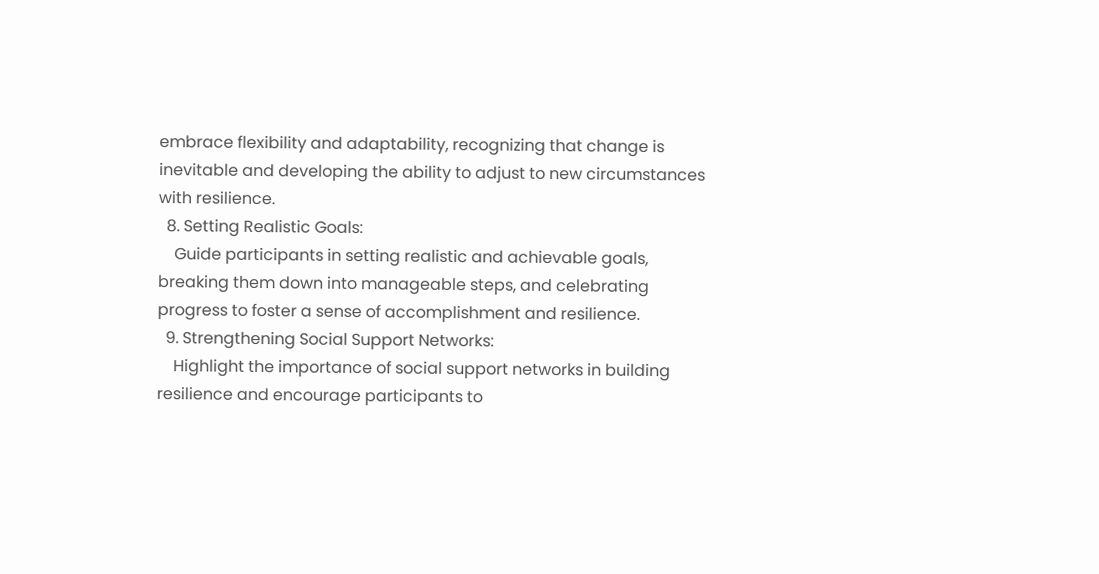embrace flexibility and adaptability, recognizing that change is inevitable and developing the ability to adjust to new circumstances with resilience.
  8. Setting Realistic Goals:
    Guide participants in setting realistic and achievable goals, breaking them down into manageable steps, and celebrating progress to foster a sense of accomplishment and resilience.
  9. Strengthening Social Support Networks:
    Highlight the importance of social support networks in building resilience and encourage participants to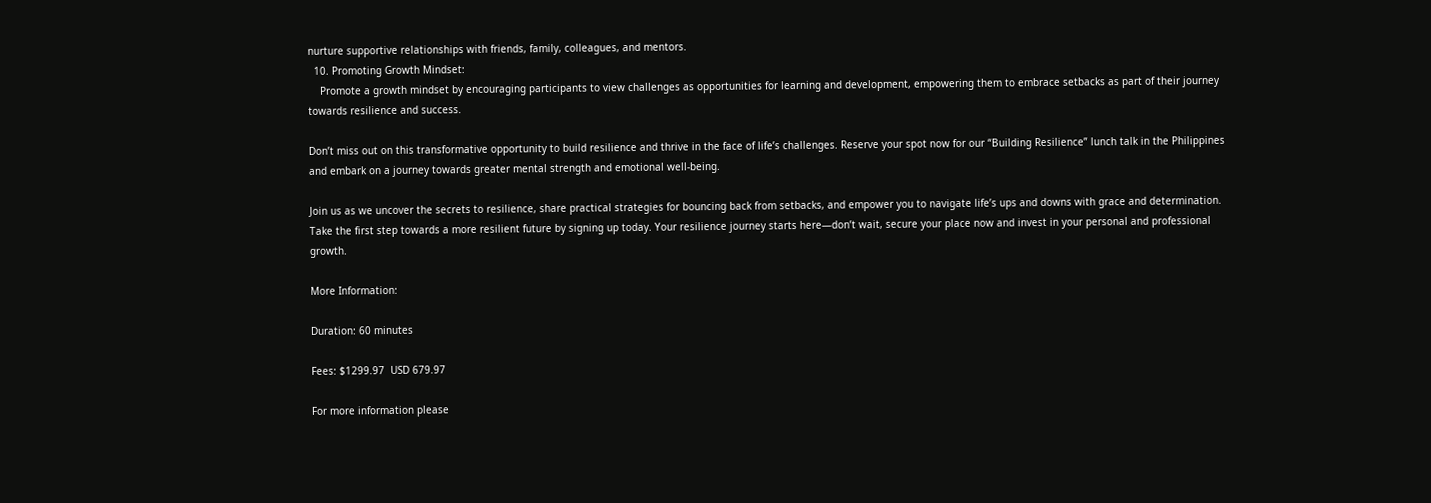nurture supportive relationships with friends, family, colleagues, and mentors.
  10. Promoting Growth Mindset:
    Promote a growth mindset by encouraging participants to view challenges as opportunities for learning and development, empowering them to embrace setbacks as part of their journey towards resilience and success.

Don’t miss out on this transformative opportunity to build resilience and thrive in the face of life’s challenges. Reserve your spot now for our “Building Resilience” lunch talk in the Philippines and embark on a journey towards greater mental strength and emotional well-being.

Join us as we uncover the secrets to resilience, share practical strategies for bouncing back from setbacks, and empower you to navigate life’s ups and downs with grace and determination. Take the first step towards a more resilient future by signing up today. Your resilience journey starts here—don’t wait, secure your place now and invest in your personal and professional growth.

More Information:

Duration: 60 minutes

Fees: $1299.97  USD 679.97

For more information please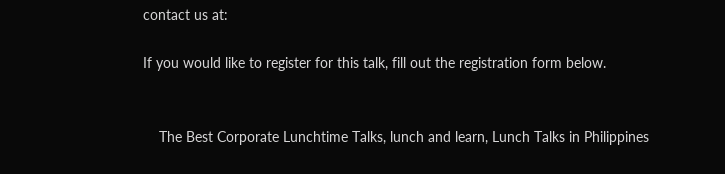contact us at:

If you would like to register for this talk, fill out the registration form below.


    The Best Corporate Lunchtime Talks, lunch and learn, Lunch Talks in Philippines